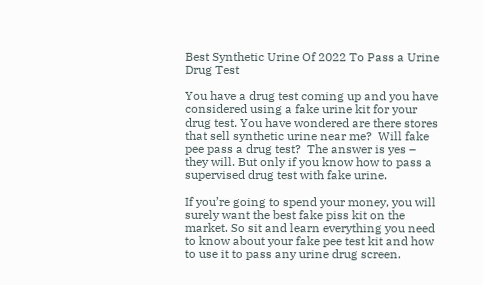Best Synthetic Urine Of 2022 To Pass a Urine Drug Test

You have a drug test coming up and you have considered using a fake urine kit for your drug test. You have wondered are there stores that sell synthetic urine near me?  Will fake pee pass a drug test?  The answer is yes –  they will. But only if you know how to pass a supervised drug test with fake urine.

If you’re going to spend your money, you will surely want the best fake piss kit on the market. So sit and learn everything you need to know about your fake pee test kit and how to use it to pass any urine drug screen.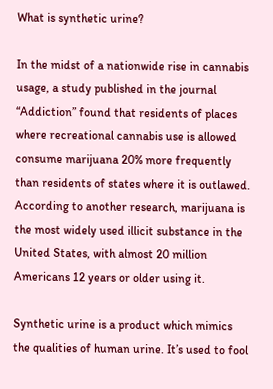What is synthetic urine?

In the midst of a nationwide rise in cannabis usage, a study published in the journal “Addiction” found that residents of places where recreational cannabis use is allowed consume marijuana 20% more frequently than residents of states where it is outlawed. According to another research, marijuana is the most widely used illicit substance in the United States, with almost 20 million Americans 12 years or older using it.

Synthetic urine is a product which mimics the qualities of human urine. It’s used to fool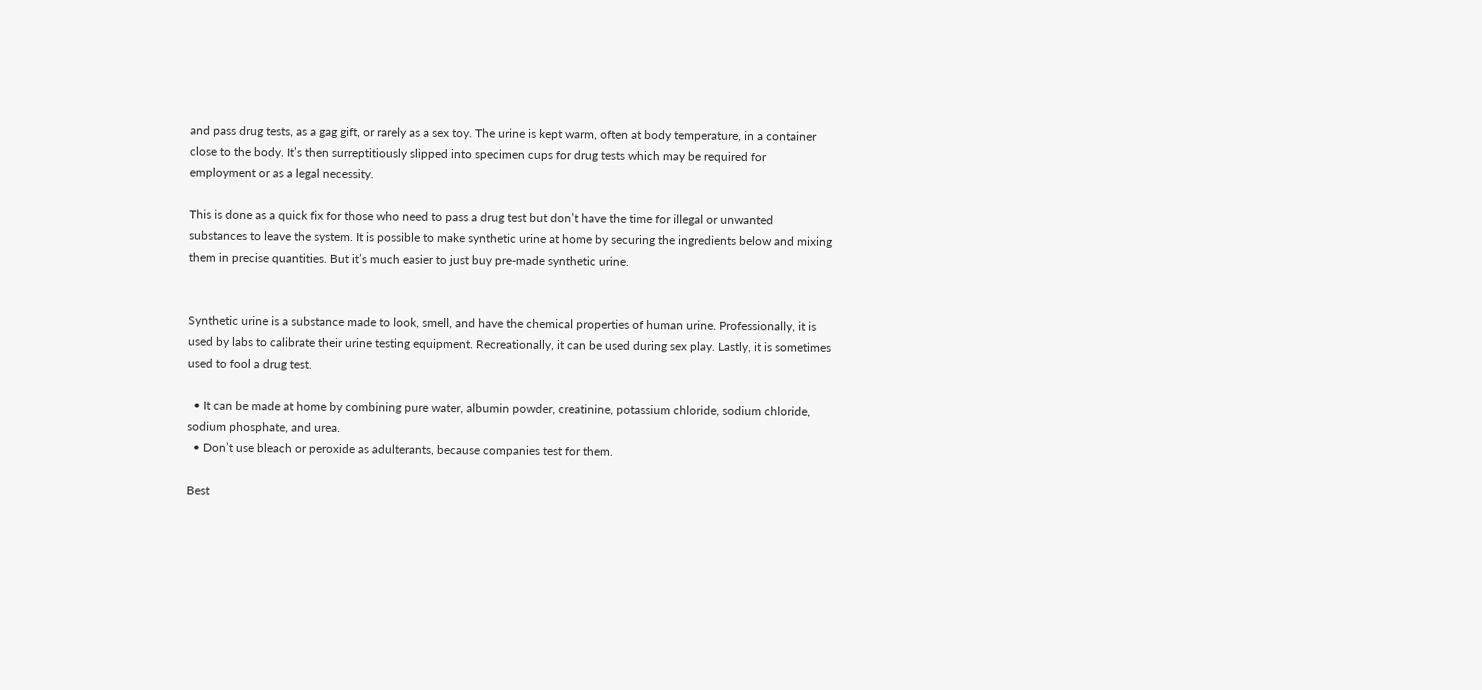and pass drug tests, as a gag gift, or rarely as a sex toy. The urine is kept warm, often at body temperature, in a container close to the body. It’s then surreptitiously slipped into specimen cups for drug tests which may be required for employment or as a legal necessity.

This is done as a quick fix for those who need to pass a drug test but don’t have the time for illegal or unwanted substances to leave the system. It is possible to make synthetic urine at home by securing the ingredients below and mixing them in precise quantities. But it’s much easier to just buy pre-made synthetic urine.


Synthetic urine is a substance made to look, smell, and have the chemical properties of human urine. Professionally, it is used by labs to calibrate their urine testing equipment. Recreationally, it can be used during sex play. Lastly, it is sometimes used to fool a drug test.

  • It can be made at home by combining pure water, albumin powder, creatinine, potassium chloride, sodium chloride, sodium phosphate, and urea.
  • Don’t use bleach or peroxide as adulterants, because companies test for them.

Best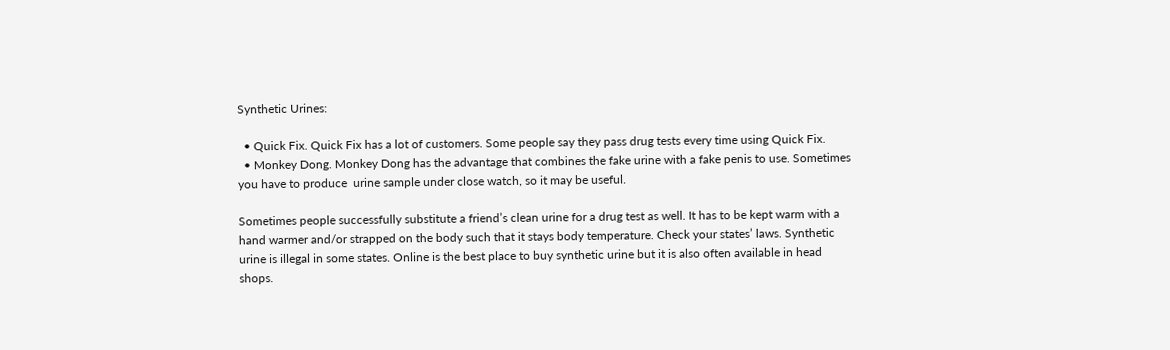Synthetic Urines:

  • Quick Fix. Quick Fix has a lot of customers. Some people say they pass drug tests every time using Quick Fix.
  • Monkey Dong. Monkey Dong has the advantage that combines the fake urine with a fake penis to use. Sometimes you have to produce  urine sample under close watch, so it may be useful.

Sometimes people successfully substitute a friend’s clean urine for a drug test as well. It has to be kept warm with a hand warmer and/or strapped on the body such that it stays body temperature. Check your states’ laws. Synthetic urine is illegal in some states. Online is the best place to buy synthetic urine but it is also often available in head shops.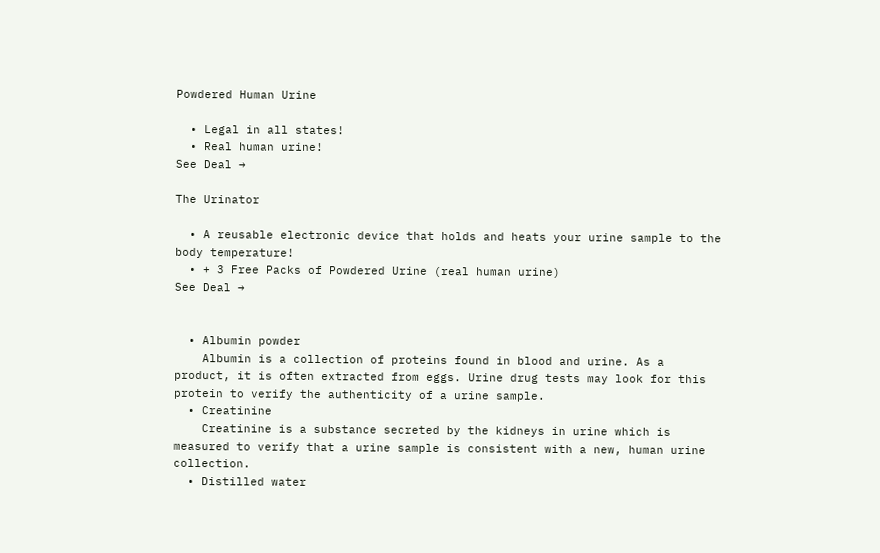Powdered Human Urine

  • Legal in all states!
  • Real human urine!
See Deal →

The Urinator

  • A reusable electronic device that holds and heats your urine sample to the body temperature!
  • + 3 Free Packs of Powdered Urine (real human urine)
See Deal →


  • Albumin powder
    Albumin is a collection of proteins found in blood and urine. As a product, it is often extracted from eggs. Urine drug tests may look for this protein to verify the authenticity of a urine sample.
  • Creatinine
    Creatinine is a substance secreted by the kidneys in urine which is measured to verify that a urine sample is consistent with a new, human urine collection.
  • Distilled water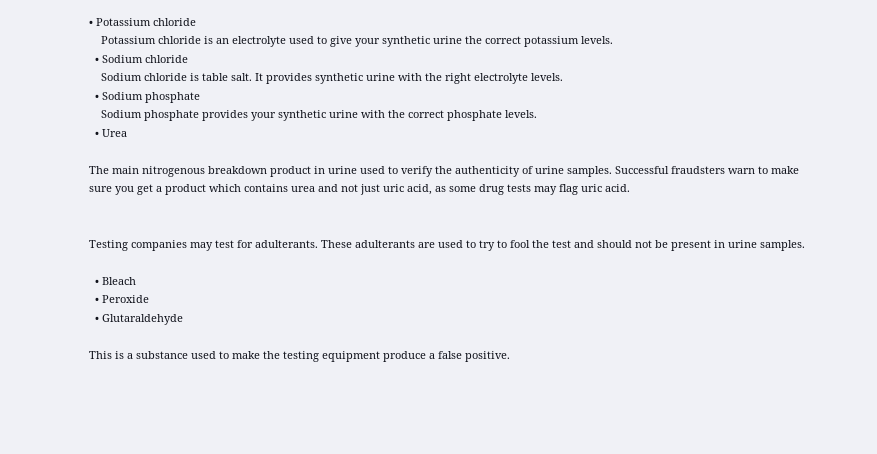• Potassium chloride
    Potassium chloride is an electrolyte used to give your synthetic urine the correct potassium levels.
  • Sodium chloride
    Sodium chloride is table salt. It provides synthetic urine with the right electrolyte levels.
  • Sodium phosphate
    Sodium phosphate provides your synthetic urine with the correct phosphate levels.
  • Urea

The main nitrogenous breakdown product in urine used to verify the authenticity of urine samples. Successful fraudsters warn to make sure you get a product which contains urea and not just uric acid, as some drug tests may flag uric acid.


Testing companies may test for adulterants. These adulterants are used to try to fool the test and should not be present in urine samples.

  • Bleach
  • Peroxide
  • Glutaraldehyde

This is a substance used to make the testing equipment produce a false positive.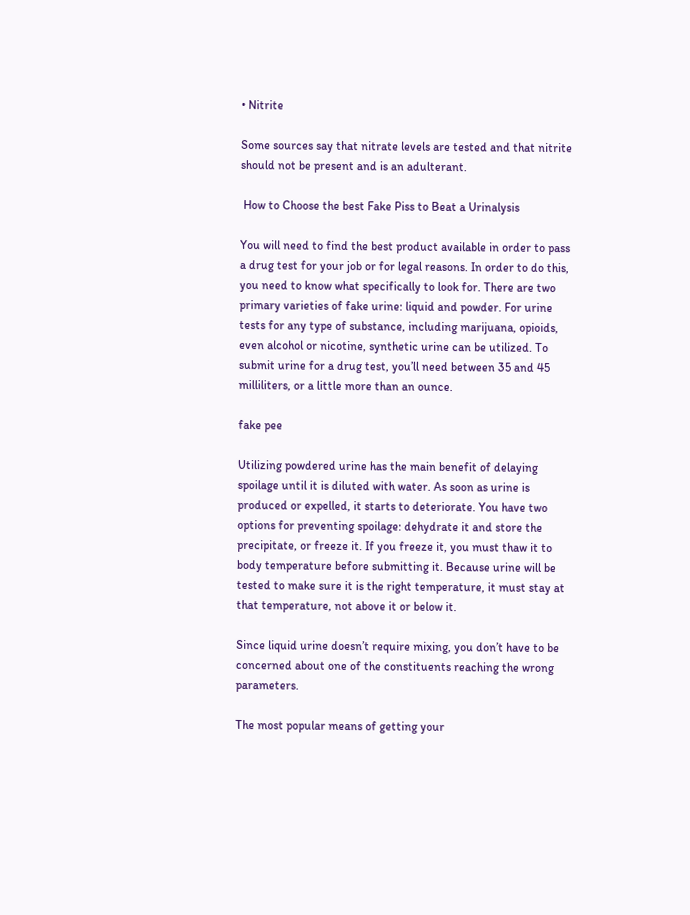• Nitrite

Some sources say that nitrate levels are tested and that nitrite should not be present and is an adulterant.

 How to Choose the best Fake Piss to Beat a Urinalysis

You will need to find the best product available in order to pass a drug test for your job or for legal reasons. In order to do this, you need to know what specifically to look for. There are two primary varieties of fake urine: liquid and powder. For urine tests for any type of substance, including marijuana, opioids, even alcohol or nicotine, synthetic urine can be utilized. To submit urine for a drug test, you’ll need between 35 and 45 milliliters, or a little more than an ounce.

fake pee

Utilizing powdered urine has the main benefit of delaying spoilage until it is diluted with water. As soon as urine is produced or expelled, it starts to deteriorate. You have two options for preventing spoilage: dehydrate it and store the precipitate, or freeze it. If you freeze it, you must thaw it to body temperature before submitting it. Because urine will be tested to make sure it is the right temperature, it must stay at that temperature, not above it or below it.

Since liquid urine doesn’t require mixing, you don’t have to be concerned about one of the constituents reaching the wrong parameters.

The most popular means of getting your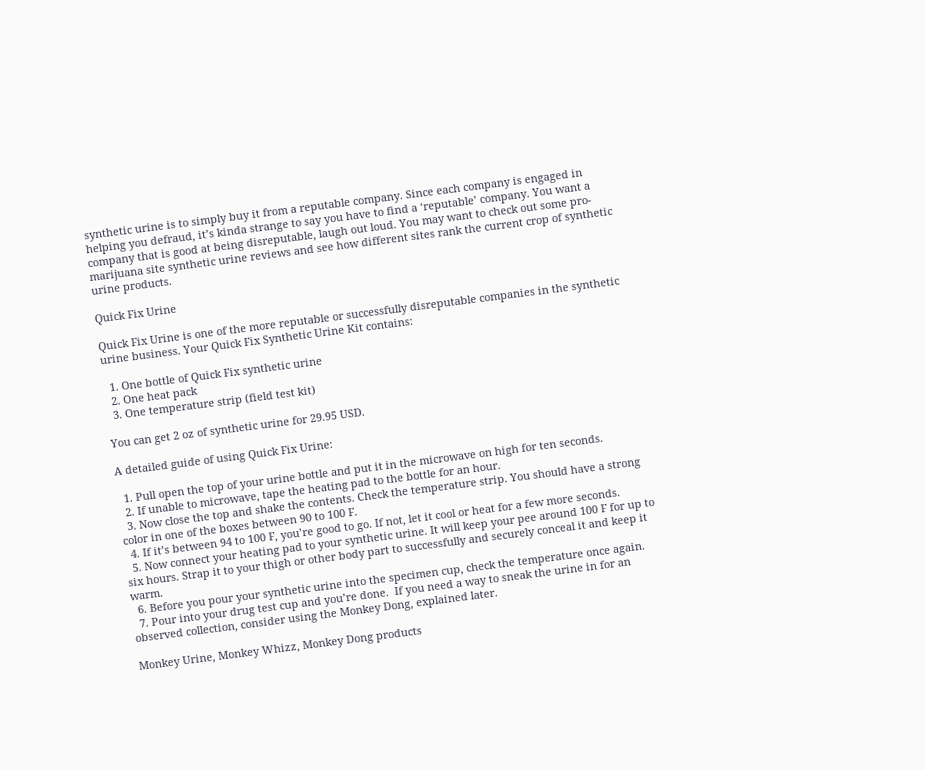synthetic urine is to simply buy it from a reputable company. Since each company is engaged in helping you defraud, it’s kinda strange to say you have to find a ‘reputable’ company. You want a company that is good at being disreputable, laugh out loud. You may want to check out some pro-marijuana site synthetic urine reviews and see how different sites rank the current crop of synthetic urine products.

Quick Fix Urine

Quick Fix Urine is one of the more reputable or successfully disreputable companies in the synthetic urine business. Your Quick Fix Synthetic Urine Kit contains:

  1. One bottle of Quick Fix synthetic urine
  2. One heat pack
  3. One temperature strip (field test kit)

You can get 2 oz of synthetic urine for 29.95 USD.

A detailed guide of using Quick Fix Urine:

  1. Pull open the top of your urine bottle and put it in the microwave on high for ten seconds.
  2. If unable to microwave, tape the heating pad to the bottle for an hour.
  3. Now close the top and shake the contents. Check the temperature strip. You should have a strong color in one of the boxes between 90 to 100 F.
  4. If it’s between 94 to 100 F, you’re good to go. If not, let it cool or heat for a few more seconds.
  5. Now connect your heating pad to your synthetic urine. It will keep your pee around 100 F for up to six hours. Strap it to your thigh or other body part to successfully and securely conceal it and keep it warm.
  6. Before you pour your synthetic urine into the specimen cup, check the temperature once again.
  7. Pour into your drug test cup and you’re done.  If you need a way to sneak the urine in for an observed collection, consider using the Monkey Dong, explained later.

Monkey Urine, Monkey Whizz, Monkey Dong products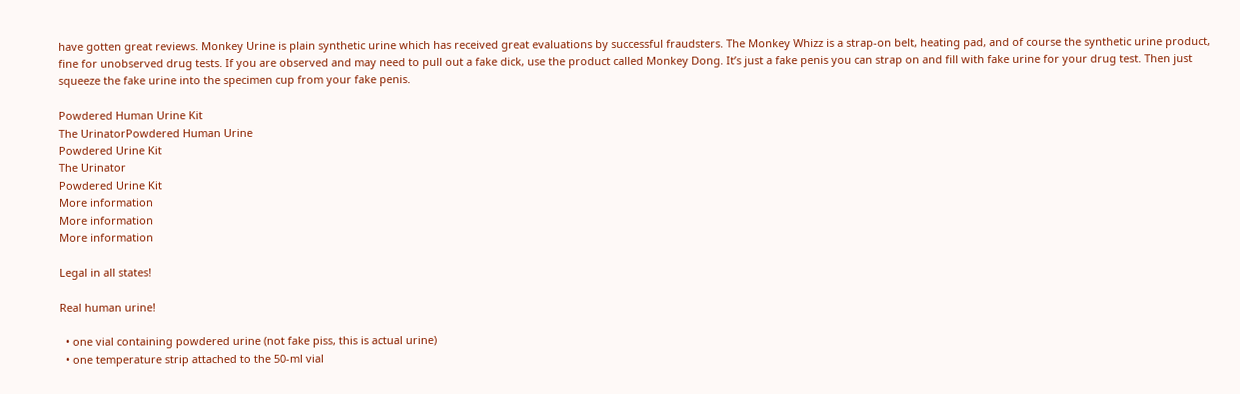have gotten great reviews. Monkey Urine is plain synthetic urine which has received great evaluations by successful fraudsters. The Monkey Whizz is a strap-on belt, heating pad, and of course the synthetic urine product, fine for unobserved drug tests. If you are observed and may need to pull out a fake dick, use the product called Monkey Dong. It’s just a fake penis you can strap on and fill with fake urine for your drug test. Then just squeeze the fake urine into the specimen cup from your fake penis.

Powdered Human Urine Kit
The UrinatorPowdered Human Urine
Powdered Urine Kit
The Urinator
Powdered Urine Kit
More information
More information
More information

Legal in all states!

Real human urine!

  • one vial containing powdered urine (not fake piss, this is actual urine)
  • one temperature strip attached to the 50-ml vial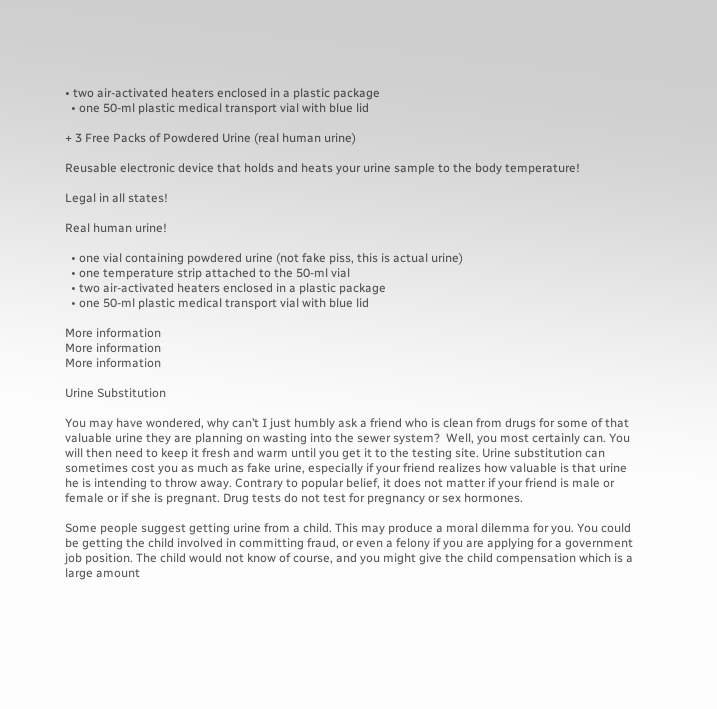• two air-activated heaters enclosed in a plastic package
  • one 50-ml plastic medical transport vial with blue lid

+ 3 Free Packs of Powdered Urine (real human urine)

Reusable electronic device that holds and heats your urine sample to the body temperature!

Legal in all states!

Real human urine!

  • one vial containing powdered urine (not fake piss, this is actual urine)
  • one temperature strip attached to the 50-ml vial
  • two air-activated heaters enclosed in a plastic package
  • one 50-ml plastic medical transport vial with blue lid

More information
More information
More information

Urine Substitution

You may have wondered, why can’t I just humbly ask a friend who is clean from drugs for some of that valuable urine they are planning on wasting into the sewer system?  Well, you most certainly can. You will then need to keep it fresh and warm until you get it to the testing site. Urine substitution can sometimes cost you as much as fake urine, especially if your friend realizes how valuable is that urine he is intending to throw away. Contrary to popular belief, it does not matter if your friend is male or female or if she is pregnant. Drug tests do not test for pregnancy or sex hormones.

Some people suggest getting urine from a child. This may produce a moral dilemma for you. You could be getting the child involved in committing fraud, or even a felony if you are applying for a government job position. The child would not know of course, and you might give the child compensation which is a large amount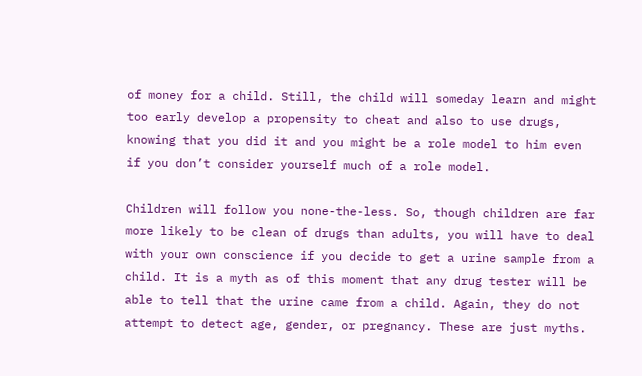of money for a child. Still, the child will someday learn and might too early develop a propensity to cheat and also to use drugs, knowing that you did it and you might be a role model to him even if you don’t consider yourself much of a role model.

Children will follow you none-the-less. So, though children are far more likely to be clean of drugs than adults, you will have to deal with your own conscience if you decide to get a urine sample from a child. It is a myth as of this moment that any drug tester will be able to tell that the urine came from a child. Again, they do not attempt to detect age, gender, or pregnancy. These are just myths.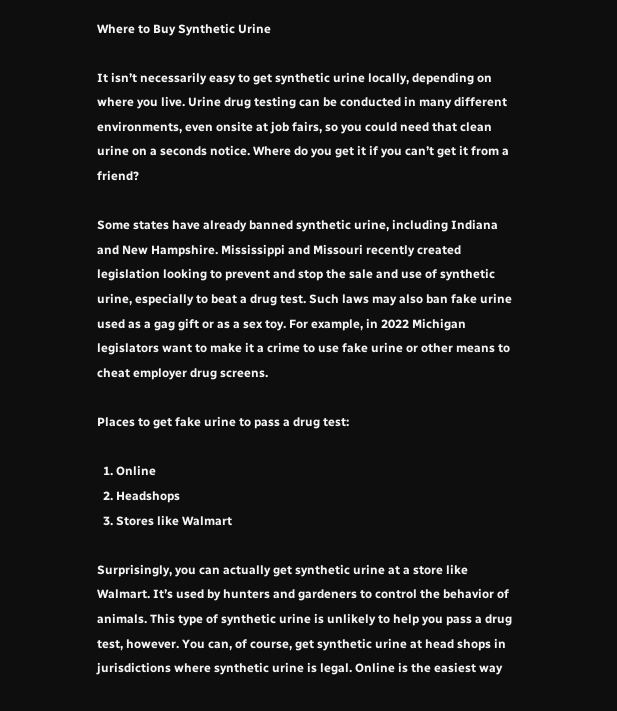Where to Buy Synthetic Urine

It isn’t necessarily easy to get synthetic urine locally, depending on where you live. Urine drug testing can be conducted in many different environments, even onsite at job fairs, so you could need that clean urine on a seconds notice. Where do you get it if you can’t get it from a friend?

Some states have already banned synthetic urine, including Indiana and New Hampshire. Mississippi and Missouri recently created legislation looking to prevent and stop the sale and use of synthetic urine, especially to beat a drug test. Such laws may also ban fake urine used as a gag gift or as a sex toy. For example, in 2022 Michigan legislators want to make it a crime to use fake urine or other means to cheat employer drug screens.

Places to get fake urine to pass a drug test:

  1. Online
  2. Headshops
  3. Stores like Walmart

Surprisingly, you can actually get synthetic urine at a store like Walmart. It’s used by hunters and gardeners to control the behavior of animals. This type of synthetic urine is unlikely to help you pass a drug test, however. You can, of course, get synthetic urine at head shops in jurisdictions where synthetic urine is legal. Online is the easiest way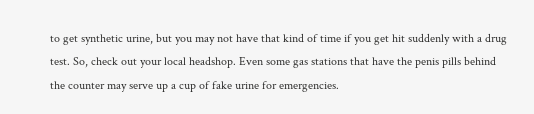to get synthetic urine, but you may not have that kind of time if you get hit suddenly with a drug test. So, check out your local headshop. Even some gas stations that have the penis pills behind the counter may serve up a cup of fake urine for emergencies.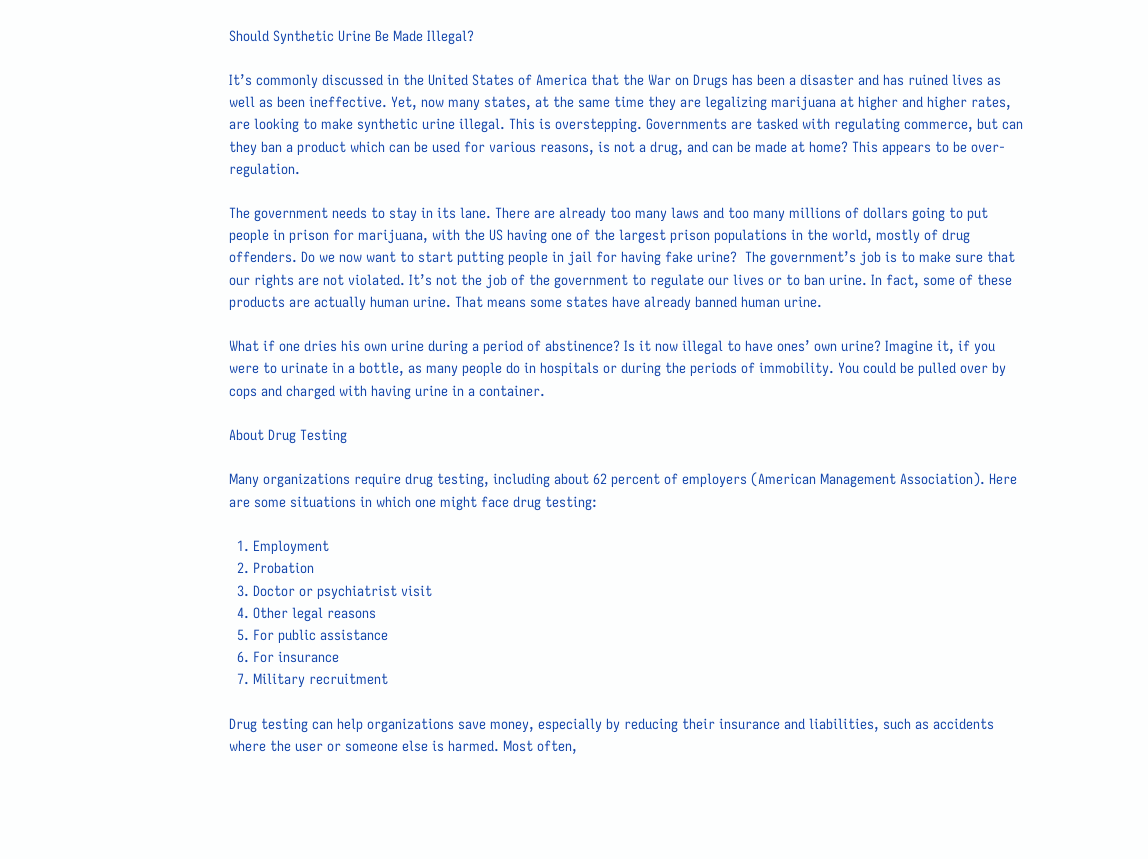Should Synthetic Urine Be Made Illegal?

It’s commonly discussed in the United States of America that the War on Drugs has been a disaster and has ruined lives as well as been ineffective. Yet, now many states, at the same time they are legalizing marijuana at higher and higher rates, are looking to make synthetic urine illegal. This is overstepping. Governments are tasked with regulating commerce, but can they ban a product which can be used for various reasons, is not a drug, and can be made at home? This appears to be over-regulation.

The government needs to stay in its lane. There are already too many laws and too many millions of dollars going to put people in prison for marijuana, with the US having one of the largest prison populations in the world, mostly of drug offenders. Do we now want to start putting people in jail for having fake urine?  The government’s job is to make sure that our rights are not violated. It’s not the job of the government to regulate our lives or to ban urine. In fact, some of these products are actually human urine. That means some states have already banned human urine.

What if one dries his own urine during a period of abstinence? Is it now illegal to have ones’ own urine? Imagine it, if you were to urinate in a bottle, as many people do in hospitals or during the periods of immobility. You could be pulled over by cops and charged with having urine in a container.

About Drug Testing

Many organizations require drug testing, including about 62 percent of employers (American Management Association). Here are some situations in which one might face drug testing:

  1. Employment
  2. Probation
  3. Doctor or psychiatrist visit
  4. Other legal reasons
  5. For public assistance
  6. For insurance
  7. Military recruitment

Drug testing can help organizations save money, especially by reducing their insurance and liabilities, such as accidents where the user or someone else is harmed. Most often,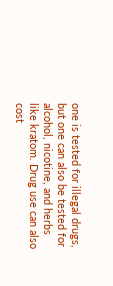one is tested for illegal drugs, but one can also be tested for alcohol, nicotine, and herbs like kratom. Drug use can also cost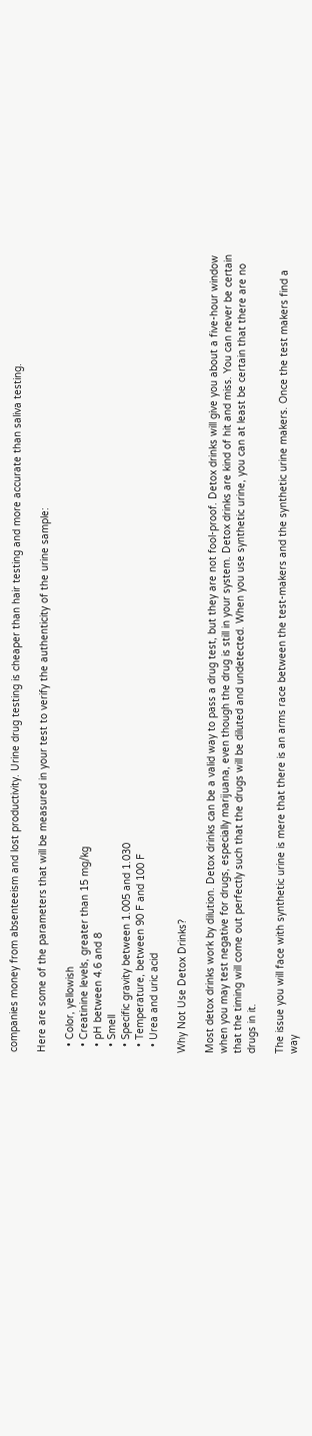companies money from absenteeism and lost productivity. Urine drug testing is cheaper than hair testing and more accurate than saliva testing.

Here are some of the parameters that will be measured in your test to verify the authenticity of the urine sample:

  • Color, yellowish
  • Creatinine levels, greater than 15 mg/kg
  • pH between 4.6 and 8
  • Smell
  • Specific gravity between 1.005 and 1.030
  • Temperature, between 90 F and 100 F
  • Urea and uric acid

Why Not Use Detox Drinks?

Most detox drinks work by dilution. Detox drinks can be a valid way to pass a drug test, but they are not fool-proof. Detox drinks will give you about a five-hour window when you may test negative for drugs, especially marijuana, even though the drug is still in your system. Detox drinks are kind of hit and miss. You can never be certain that the timing will come out perfectly such that the drugs will be diluted and undetected. When you use synthetic urine, you can at least be certain that there are no drugs in it.

The issue you will face with synthetic urine is mere that there is an arms race between the test-makers and the synthetic urine makers. Once the test makers find a way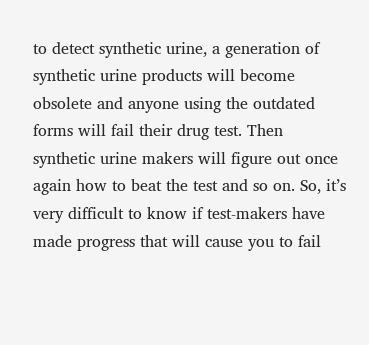to detect synthetic urine, a generation of synthetic urine products will become obsolete and anyone using the outdated forms will fail their drug test. Then synthetic urine makers will figure out once again how to beat the test and so on. So, it’s very difficult to know if test-makers have made progress that will cause you to fail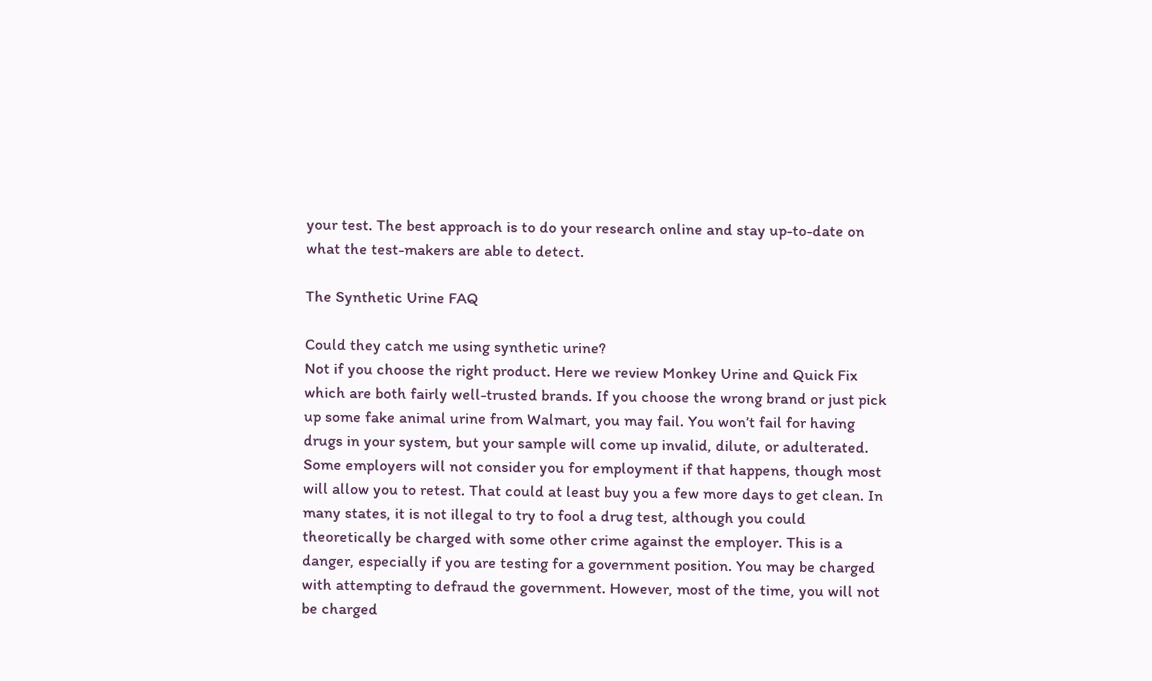your test. The best approach is to do your research online and stay up-to-date on what the test-makers are able to detect.

The Synthetic Urine FAQ

Could they catch me using synthetic urine?
Not if you choose the right product. Here we review Monkey Urine and Quick Fix which are both fairly well-trusted brands. If you choose the wrong brand or just pick up some fake animal urine from Walmart, you may fail. You won’t fail for having drugs in your system, but your sample will come up invalid, dilute, or adulterated. Some employers will not consider you for employment if that happens, though most will allow you to retest. That could at least buy you a few more days to get clean. In many states, it is not illegal to try to fool a drug test, although you could theoretically be charged with some other crime against the employer. This is a danger, especially if you are testing for a government position. You may be charged with attempting to defraud the government. However, most of the time, you will not be charged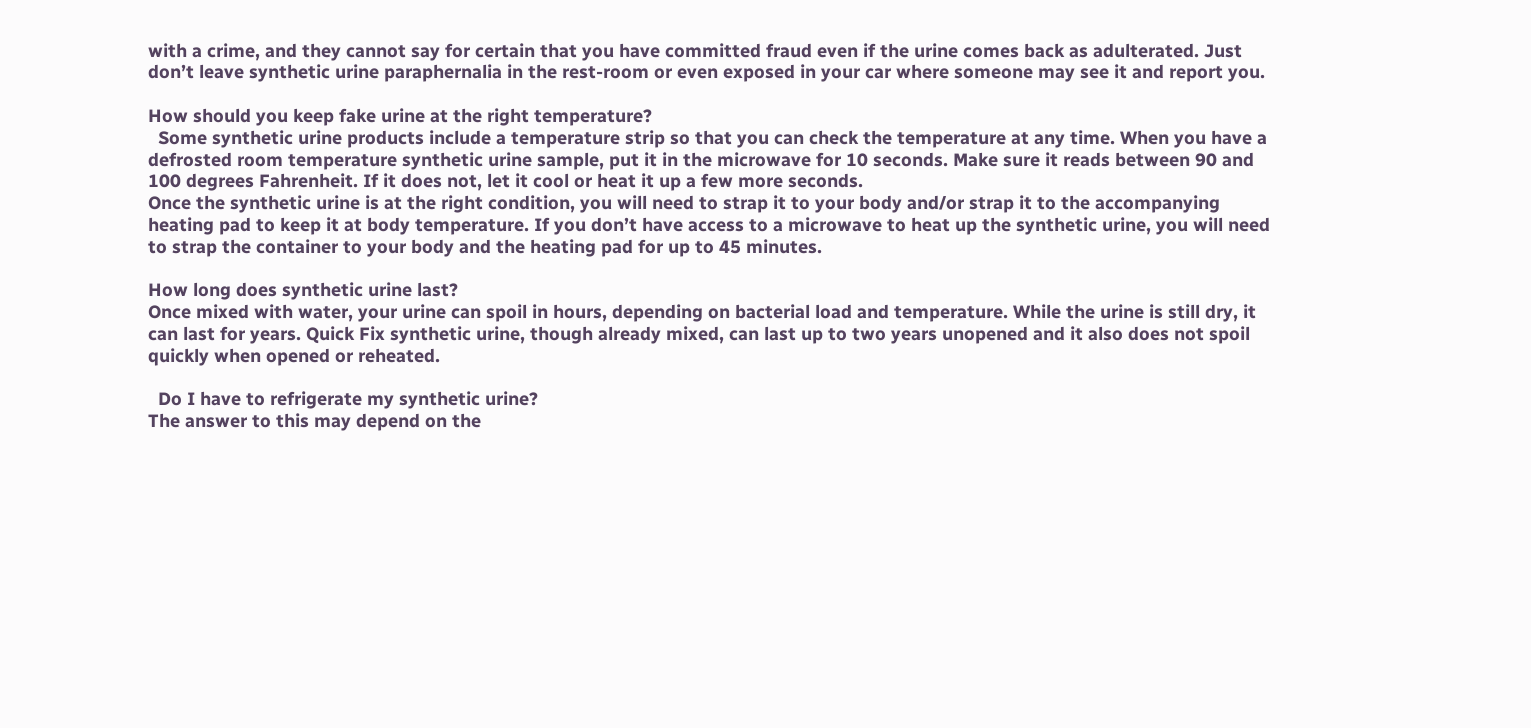with a crime, and they cannot say for certain that you have committed fraud even if the urine comes back as adulterated. Just don’t leave synthetic urine paraphernalia in the rest-room or even exposed in your car where someone may see it and report you.

How should you keep fake urine at the right temperature?
  Some synthetic urine products include a temperature strip so that you can check the temperature at any time. When you have a defrosted room temperature synthetic urine sample, put it in the microwave for 10 seconds. Make sure it reads between 90 and 100 degrees Fahrenheit. If it does not, let it cool or heat it up a few more seconds.
Once the synthetic urine is at the right condition, you will need to strap it to your body and/or strap it to the accompanying heating pad to keep it at body temperature. If you don’t have access to a microwave to heat up the synthetic urine, you will need to strap the container to your body and the heating pad for up to 45 minutes.

How long does synthetic urine last?
Once mixed with water, your urine can spoil in hours, depending on bacterial load and temperature. While the urine is still dry, it can last for years. Quick Fix synthetic urine, though already mixed, can last up to two years unopened and it also does not spoil quickly when opened or reheated.

  Do I have to refrigerate my synthetic urine?
The answer to this may depend on the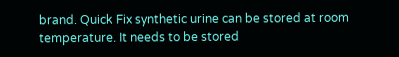brand. Quick Fix synthetic urine can be stored at room temperature. It needs to be stored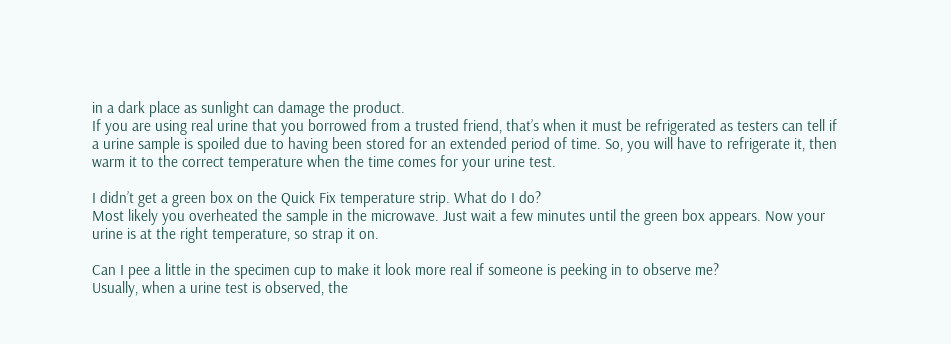in a dark place as sunlight can damage the product.
If you are using real urine that you borrowed from a trusted friend, that’s when it must be refrigerated as testers can tell if a urine sample is spoiled due to having been stored for an extended period of time. So, you will have to refrigerate it, then warm it to the correct temperature when the time comes for your urine test.

I didn’t get a green box on the Quick Fix temperature strip. What do I do?
Most likely you overheated the sample in the microwave. Just wait a few minutes until the green box appears. Now your urine is at the right temperature, so strap it on.

Can I pee a little in the specimen cup to make it look more real if someone is peeking in to observe me?
Usually, when a urine test is observed, the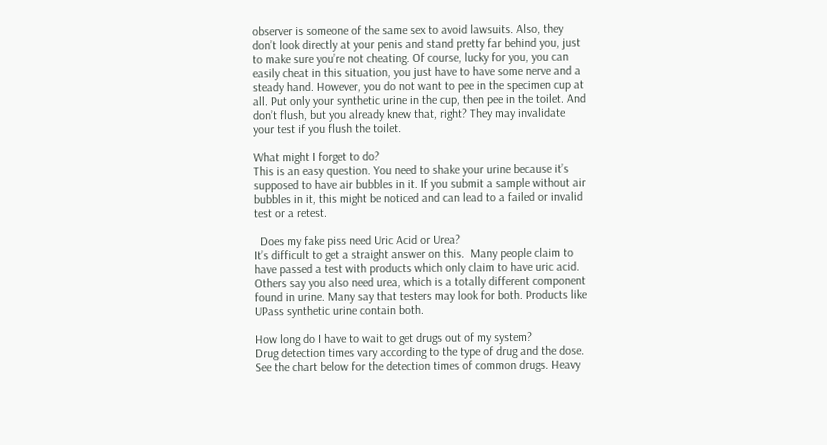observer is someone of the same sex to avoid lawsuits. Also, they don’t look directly at your penis and stand pretty far behind you, just to make sure you’re not cheating. Of course, lucky for you, you can easily cheat in this situation, you just have to have some nerve and a steady hand. However, you do not want to pee in the specimen cup at all. Put only your synthetic urine in the cup, then pee in the toilet. And don’t flush, but you already knew that, right? They may invalidate your test if you flush the toilet.

What might I forget to do?
This is an easy question. You need to shake your urine because it’s supposed to have air bubbles in it. If you submit a sample without air bubbles in it, this might be noticed and can lead to a failed or invalid test or a retest.

  Does my fake piss need Uric Acid or Urea?
It’s difficult to get a straight answer on this.  Many people claim to have passed a test with products which only claim to have uric acid. Others say you also need urea, which is a totally different component found in urine. Many say that testers may look for both. Products like UPass synthetic urine contain both.

How long do I have to wait to get drugs out of my system?
Drug detection times vary according to the type of drug and the dose. See the chart below for the detection times of common drugs. Heavy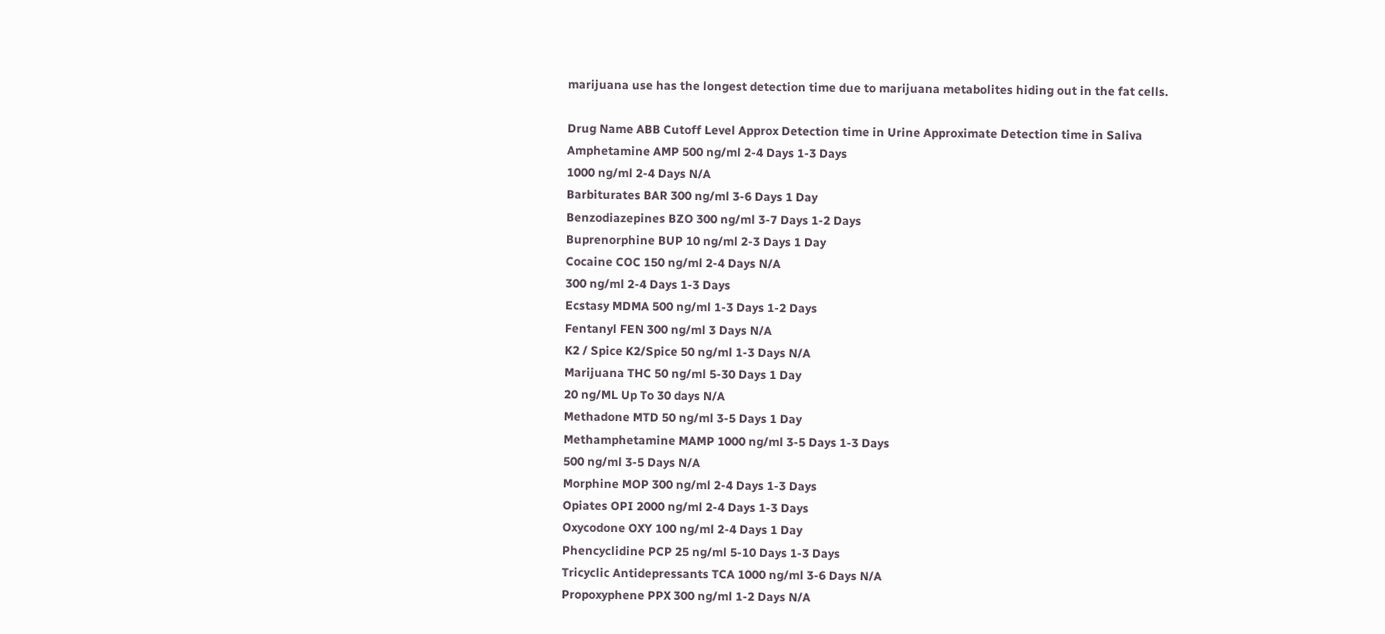marijuana use has the longest detection time due to marijuana metabolites hiding out in the fat cells.

Drug Name ABB Cutoff Level Approx Detection time in Urine Approximate Detection time in Saliva
Amphetamine AMP 500 ng/ml 2-4 Days 1-3 Days
1000 ng/ml 2-4 Days N/A
Barbiturates BAR 300 ng/ml 3-6 Days 1 Day
Benzodiazepines BZO 300 ng/ml 3-7 Days 1-2 Days
Buprenorphine BUP 10 ng/ml 2-3 Days 1 Day
Cocaine COC 150 ng/ml 2-4 Days N/A
300 ng/ml 2-4 Days 1-3 Days
Ecstasy MDMA 500 ng/ml 1-3 Days 1-2 Days
Fentanyl FEN 300 ng/ml 3 Days N/A
K2 / Spice K2/Spice 50 ng/ml 1-3 Days N/A
Marijuana THC 50 ng/ml 5-30 Days 1 Day
20 ng/ML Up To 30 days N/A
Methadone MTD 50 ng/ml 3-5 Days 1 Day
Methamphetamine MAMP 1000 ng/ml 3-5 Days 1-3 Days
500 ng/ml 3-5 Days N/A
Morphine MOP 300 ng/ml 2-4 Days 1-3 Days
Opiates OPI 2000 ng/ml 2-4 Days 1-3 Days
Oxycodone OXY 100 ng/ml 2-4 Days 1 Day
Phencyclidine PCP 25 ng/ml 5-10 Days 1-3 Days
Tricyclic Antidepressants TCA 1000 ng/ml 3-6 Days N/A
Propoxyphene PPX 300 ng/ml 1-2 Days N/A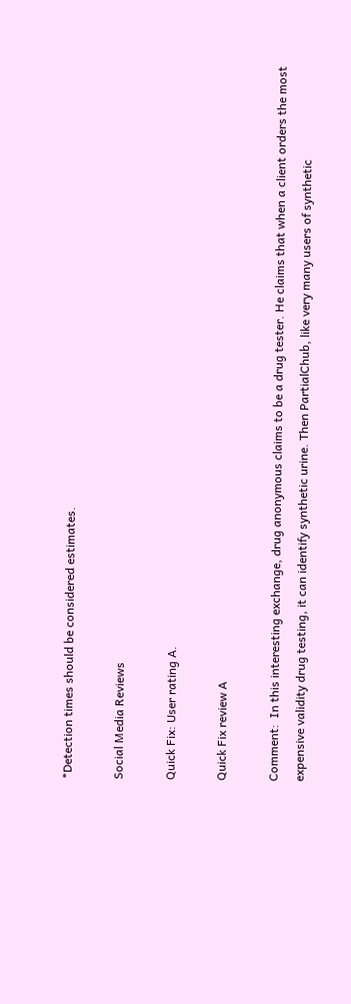*Detection times should be considered estimates.

Social Media Reviews

Quick Fix: User rating A.

Quick Fix review A

Comment:  In this interesting exchange, drug anonymous claims to be a drug tester. He claims that when a client orders the most expensive validity drug testing, it can identify synthetic urine. Then PartialChub, like very many users of synthetic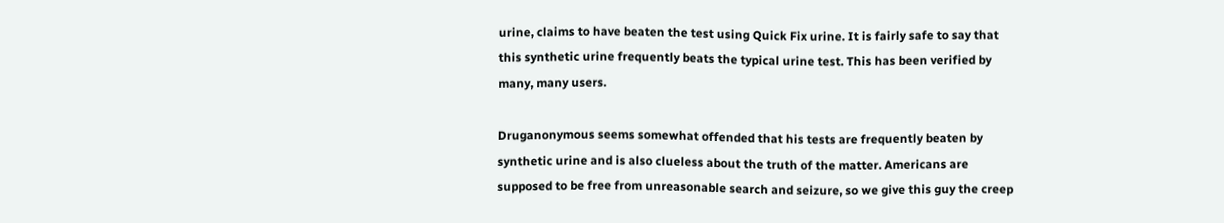urine, claims to have beaten the test using Quick Fix urine. It is fairly safe to say that this synthetic urine frequently beats the typical urine test. This has been verified by many, many users.

Druganonymous seems somewhat offended that his tests are frequently beaten by synthetic urine and is also clueless about the truth of the matter. Americans are supposed to be free from unreasonable search and seizure, so we give this guy the creep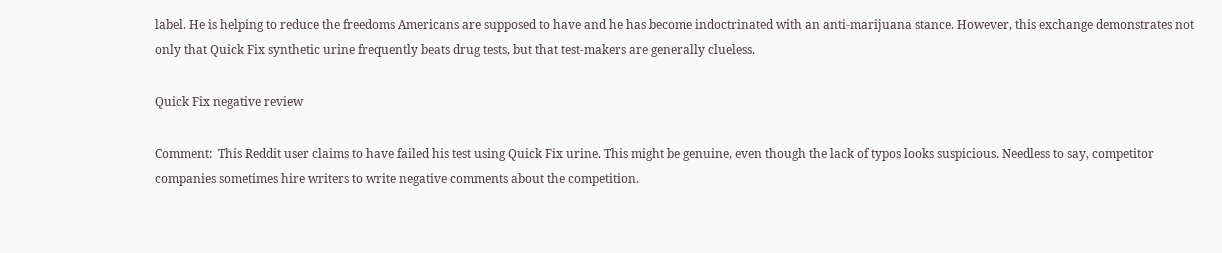label. He is helping to reduce the freedoms Americans are supposed to have and he has become indoctrinated with an anti-marijuana stance. However, this exchange demonstrates not only that Quick Fix synthetic urine frequently beats drug tests, but that test-makers are generally clueless.

Quick Fix negative review

Comment:  This Reddit user claims to have failed his test using Quick Fix urine. This might be genuine, even though the lack of typos looks suspicious. Needless to say, competitor companies sometimes hire writers to write negative comments about the competition.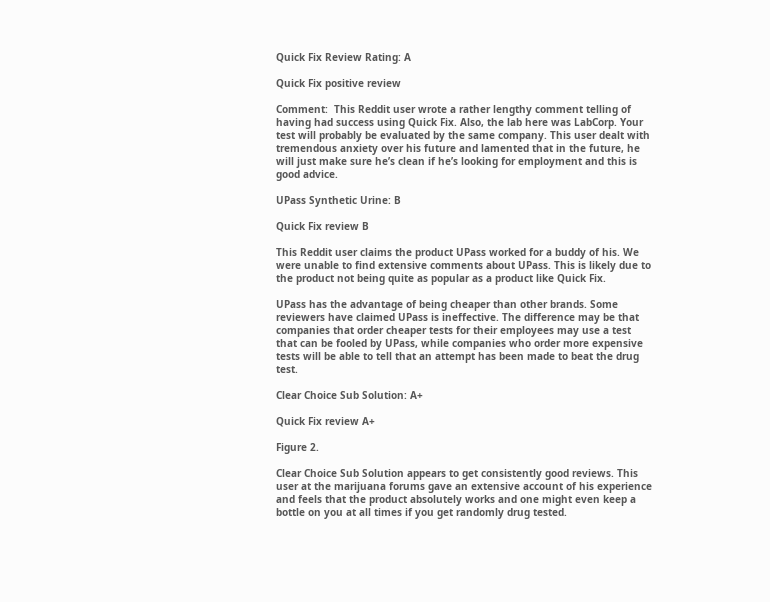Quick Fix Review Rating: A

Quick Fix positive review

Comment:  This Reddit user wrote a rather lengthy comment telling of having had success using Quick Fix. Also, the lab here was LabCorp. Your test will probably be evaluated by the same company. This user dealt with tremendous anxiety over his future and lamented that in the future, he will just make sure he’s clean if he’s looking for employment and this is good advice.

UPass Synthetic Urine: B

Quick Fix review B

This Reddit user claims the product UPass worked for a buddy of his. We were unable to find extensive comments about UPass. This is likely due to the product not being quite as popular as a product like Quick Fix.

UPass has the advantage of being cheaper than other brands. Some reviewers have claimed UPass is ineffective. The difference may be that companies that order cheaper tests for their employees may use a test that can be fooled by UPass, while companies who order more expensive tests will be able to tell that an attempt has been made to beat the drug test.

Clear Choice Sub Solution: A+

Quick Fix review A+

Figure 2.

Clear Choice Sub Solution appears to get consistently good reviews. This user at the marijuana forums gave an extensive account of his experience and feels that the product absolutely works and one might even keep a bottle on you at all times if you get randomly drug tested.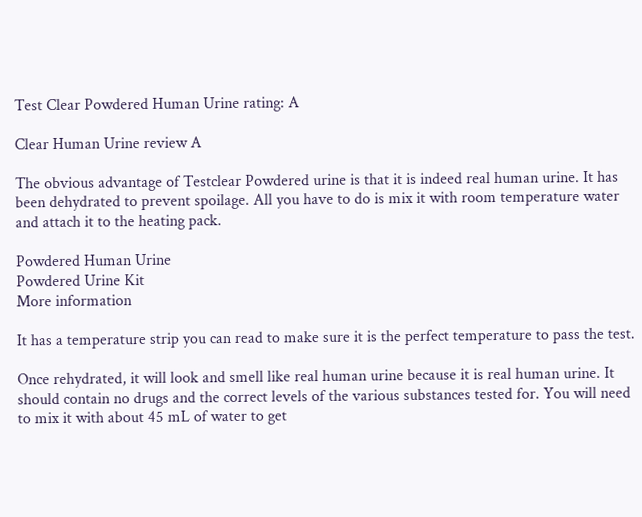Test Clear Powdered Human Urine rating: A

Clear Human Urine review A

The obvious advantage of Testclear Powdered urine is that it is indeed real human urine. It has been dehydrated to prevent spoilage. All you have to do is mix it with room temperature water and attach it to the heating pack.

Powdered Human Urine
Powdered Urine Kit
More information

It has a temperature strip you can read to make sure it is the perfect temperature to pass the test.

Once rehydrated, it will look and smell like real human urine because it is real human urine. It should contain no drugs and the correct levels of the various substances tested for. You will need to mix it with about 45 mL of water to get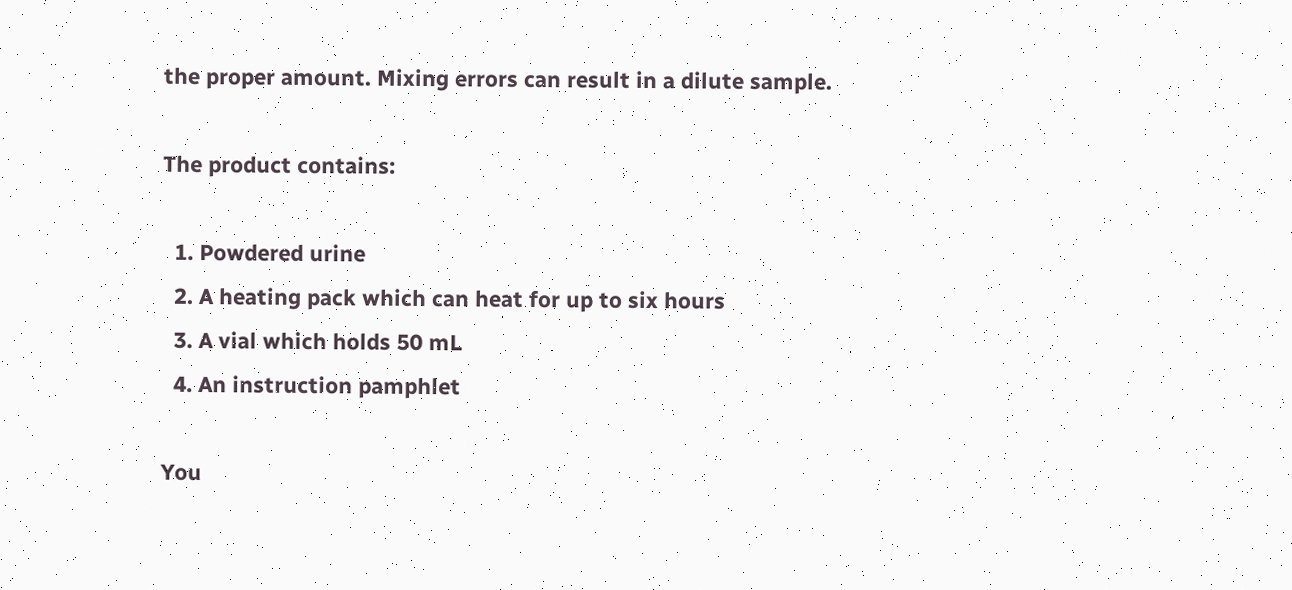the proper amount. Mixing errors can result in a dilute sample.

The product contains:

  1. Powdered urine
  2. A heating pack which can heat for up to six hours
  3. A vial which holds 50 mL
  4. An instruction pamphlet

You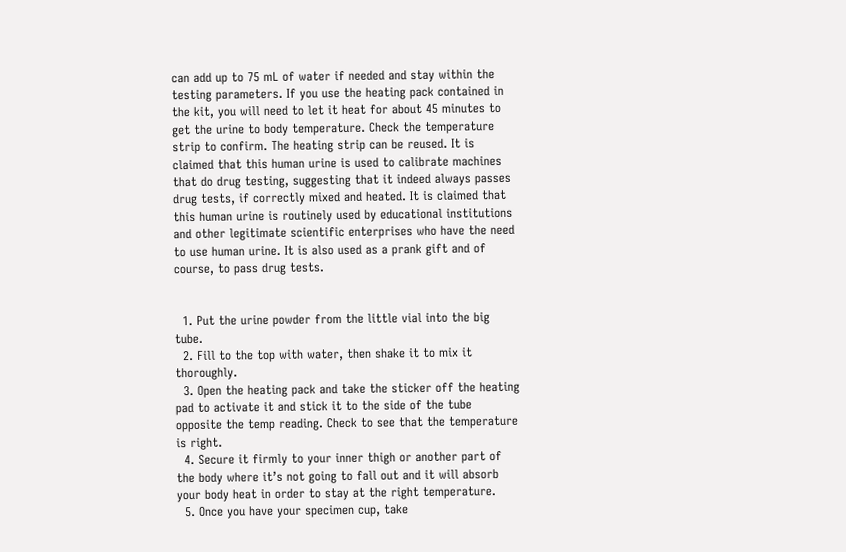can add up to 75 mL of water if needed and stay within the testing parameters. If you use the heating pack contained in the kit, you will need to let it heat for about 45 minutes to get the urine to body temperature. Check the temperature strip to confirm. The heating strip can be reused. It is claimed that this human urine is used to calibrate machines that do drug testing, suggesting that it indeed always passes drug tests, if correctly mixed and heated. It is claimed that this human urine is routinely used by educational institutions and other legitimate scientific enterprises who have the need to use human urine. It is also used as a prank gift and of course, to pass drug tests.


  1. Put the urine powder from the little vial into the big tube.
  2. Fill to the top with water, then shake it to mix it thoroughly.
  3. Open the heating pack and take the sticker off the heating pad to activate it and stick it to the side of the tube opposite the temp reading. Check to see that the temperature is right.
  4. Secure it firmly to your inner thigh or another part of the body where it’s not going to fall out and it will absorb your body heat in order to stay at the right temperature.
  5. Once you have your specimen cup, take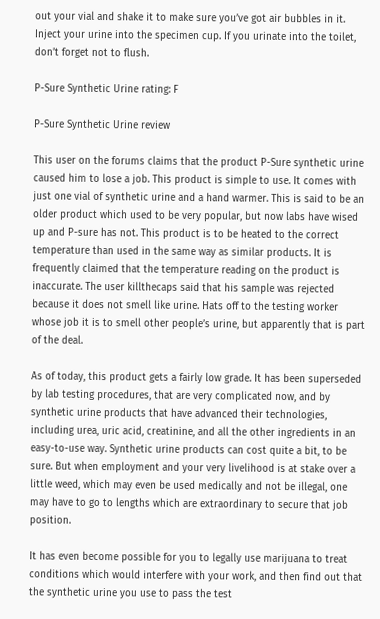out your vial and shake it to make sure you’ve got air bubbles in it. Inject your urine into the specimen cup. If you urinate into the toilet, don’t forget not to flush.

P-Sure Synthetic Urine rating: F

P-Sure Synthetic Urine review

This user on the forums claims that the product P-Sure synthetic urine caused him to lose a job. This product is simple to use. It comes with just one vial of synthetic urine and a hand warmer. This is said to be an older product which used to be very popular, but now labs have wised up and P-sure has not. This product is to be heated to the correct temperature than used in the same way as similar products. It is frequently claimed that the temperature reading on the product is inaccurate. The user killthecaps said that his sample was rejected because it does not smell like urine. Hats off to the testing worker whose job it is to smell other people’s urine, but apparently that is part of the deal.

As of today, this product gets a fairly low grade. It has been superseded by lab testing procedures, that are very complicated now, and by synthetic urine products that have advanced their technologies, including urea, uric acid, creatinine, and all the other ingredients in an easy-to-use way. Synthetic urine products can cost quite a bit, to be sure. But when employment and your very livelihood is at stake over a little weed, which may even be used medically and not be illegal, one may have to go to lengths which are extraordinary to secure that job position.

It has even become possible for you to legally use marijuana to treat conditions which would interfere with your work, and then find out that the synthetic urine you use to pass the test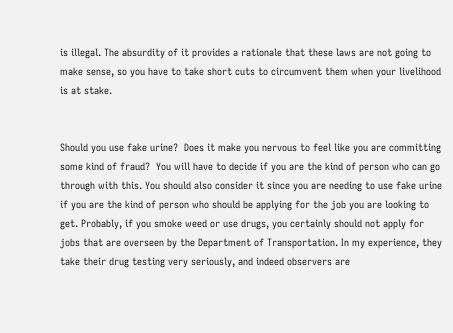is illegal. The absurdity of it provides a rationale that these laws are not going to make sense, so you have to take short cuts to circumvent them when your livelihood is at stake.


Should you use fake urine?  Does it make you nervous to feel like you are committing some kind of fraud?  You will have to decide if you are the kind of person who can go through with this. You should also consider it since you are needing to use fake urine if you are the kind of person who should be applying for the job you are looking to get. Probably, if you smoke weed or use drugs, you certainly should not apply for jobs that are overseen by the Department of Transportation. In my experience, they take their drug testing very seriously, and indeed observers are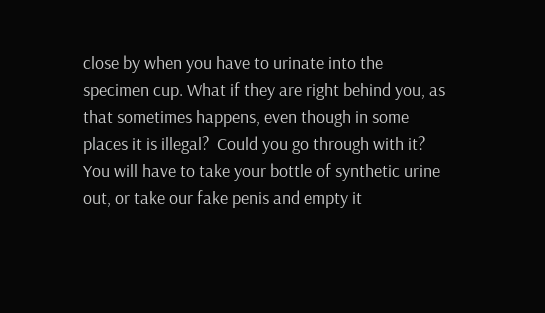close by when you have to urinate into the specimen cup. What if they are right behind you, as that sometimes happens, even though in some places it is illegal?  Could you go through with it?  You will have to take your bottle of synthetic urine out, or take our fake penis and empty it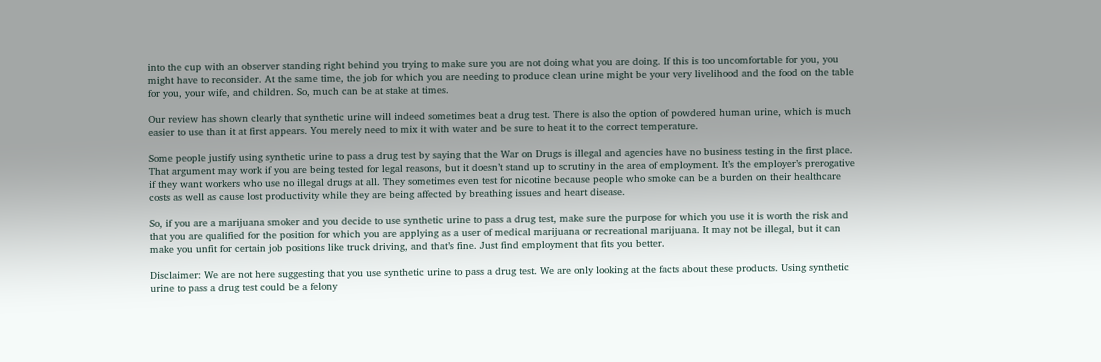into the cup with an observer standing right behind you trying to make sure you are not doing what you are doing. If this is too uncomfortable for you, you might have to reconsider. At the same time, the job for which you are needing to produce clean urine might be your very livelihood and the food on the table for you, your wife, and children. So, much can be at stake at times.

Our review has shown clearly that synthetic urine will indeed sometimes beat a drug test. There is also the option of powdered human urine, which is much easier to use than it at first appears. You merely need to mix it with water and be sure to heat it to the correct temperature.

Some people justify using synthetic urine to pass a drug test by saying that the War on Drugs is illegal and agencies have no business testing in the first place. That argument may work if you are being tested for legal reasons, but it doesn’t stand up to scrutiny in the area of employment. It’s the employer’s prerogative if they want workers who use no illegal drugs at all. They sometimes even test for nicotine because people who smoke can be a burden on their healthcare costs as well as cause lost productivity while they are being affected by breathing issues and heart disease.

So, if you are a marijuana smoker and you decide to use synthetic urine to pass a drug test, make sure the purpose for which you use it is worth the risk and that you are qualified for the position for which you are applying as a user of medical marijuana or recreational marijuana. It may not be illegal, but it can make you unfit for certain job positions like truck driving, and that’s fine. Just find employment that fits you better.

Disclaimer: We are not here suggesting that you use synthetic urine to pass a drug test. We are only looking at the facts about these products. Using synthetic urine to pass a drug test could be a felony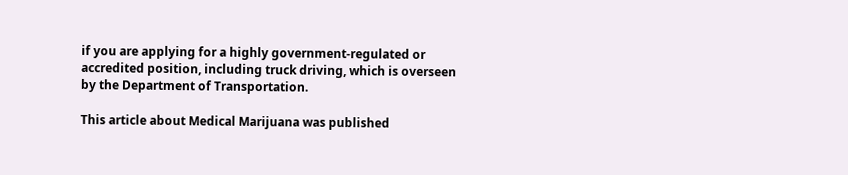if you are applying for a highly government-regulated or accredited position, including truck driving, which is overseen by the Department of Transportation.

This article about Medical Marijuana was published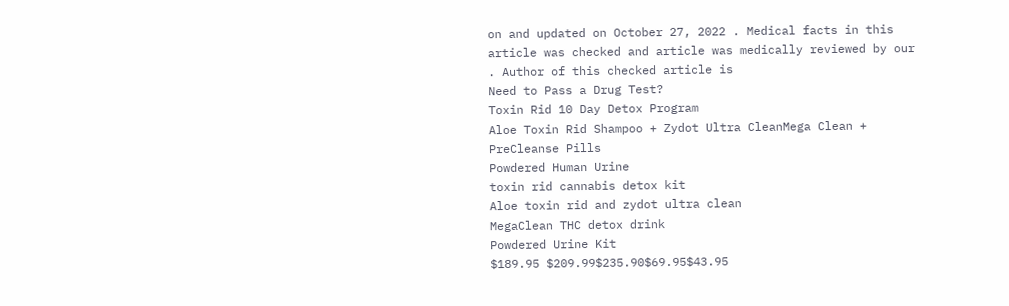on and updated on October 27, 2022 . Medical facts in this article was checked and article was medically reviewed by our . Author of this checked article is
Need to Pass a Drug Test?
Toxin Rid 10 Day Detox Program
Aloe Toxin Rid Shampoo + Zydot Ultra CleanMega Clean + PreCleanse Pills
Powdered Human Urine
toxin rid cannabis detox kit
Aloe toxin rid and zydot ultra clean
MegaClean THC detox drink
Powdered Urine Kit
$189.95 $209.99$235.90$69.95$43.95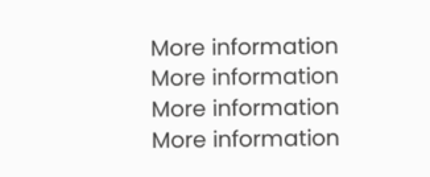More information
More information
More information
More information